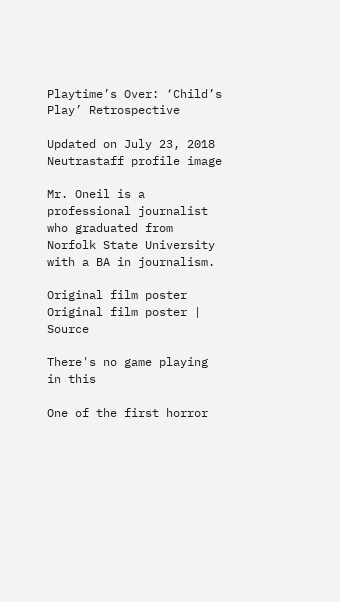Playtime’s Over: ‘Child’s Play’ Retrospective

Updated on July 23, 2018
Neutrastaff profile image

Mr. Oneil is a professional journalist who graduated from Norfolk State University with a BA in journalism.

Original film poster
Original film poster | Source

There's no game playing in this

One of the first horror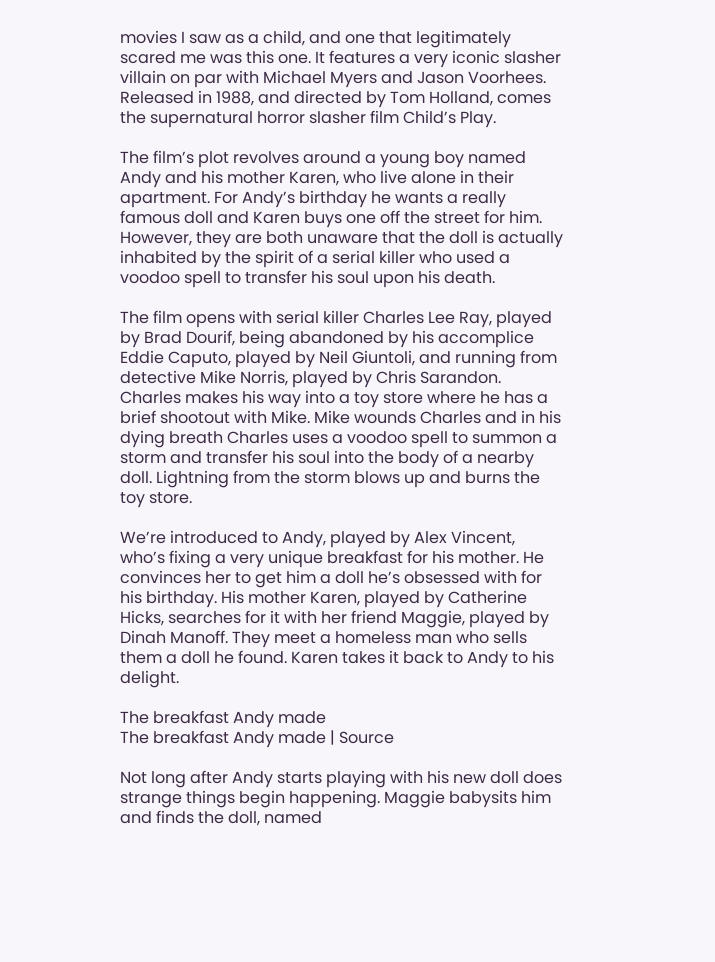movies I saw as a child, and one that legitimately scared me was this one. It features a very iconic slasher villain on par with Michael Myers and Jason Voorhees. Released in 1988, and directed by Tom Holland, comes the supernatural horror slasher film Child’s Play.

The film’s plot revolves around a young boy named Andy and his mother Karen, who live alone in their apartment. For Andy’s birthday he wants a really famous doll and Karen buys one off the street for him. However, they are both unaware that the doll is actually inhabited by the spirit of a serial killer who used a voodoo spell to transfer his soul upon his death.

The film opens with serial killer Charles Lee Ray, played by Brad Dourif, being abandoned by his accomplice Eddie Caputo, played by Neil Giuntoli, and running from detective Mike Norris, played by Chris Sarandon. Charles makes his way into a toy store where he has a brief shootout with Mike. Mike wounds Charles and in his dying breath Charles uses a voodoo spell to summon a storm and transfer his soul into the body of a nearby doll. Lightning from the storm blows up and burns the toy store.

We’re introduced to Andy, played by Alex Vincent, who’s fixing a very unique breakfast for his mother. He convinces her to get him a doll he’s obsessed with for his birthday. His mother Karen, played by Catherine Hicks, searches for it with her friend Maggie, played by Dinah Manoff. They meet a homeless man who sells them a doll he found. Karen takes it back to Andy to his delight.

The breakfast Andy made
The breakfast Andy made | Source

Not long after Andy starts playing with his new doll does strange things begin happening. Maggie babysits him and finds the doll, named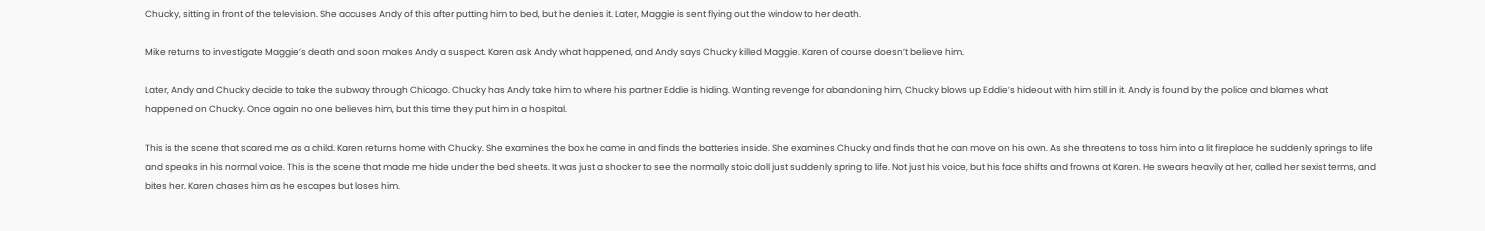Chucky, sitting in front of the television. She accuses Andy of this after putting him to bed, but he denies it. Later, Maggie is sent flying out the window to her death.

Mike returns to investigate Maggie’s death and soon makes Andy a suspect. Karen ask Andy what happened, and Andy says Chucky killed Maggie. Karen of course doesn’t believe him.

Later, Andy and Chucky decide to take the subway through Chicago. Chucky has Andy take him to where his partner Eddie is hiding. Wanting revenge for abandoning him, Chucky blows up Eddie’s hideout with him still in it. Andy is found by the police and blames what happened on Chucky. Once again no one believes him, but this time they put him in a hospital.

This is the scene that scared me as a child. Karen returns home with Chucky. She examines the box he came in and finds the batteries inside. She examines Chucky and finds that he can move on his own. As she threatens to toss him into a lit fireplace he suddenly springs to life and speaks in his normal voice. This is the scene that made me hide under the bed sheets. It was just a shocker to see the normally stoic doll just suddenly spring to life. Not just his voice, but his face shifts and frowns at Karen. He swears heavily at her, called her sexist terms, and bites her. Karen chases him as he escapes but loses him.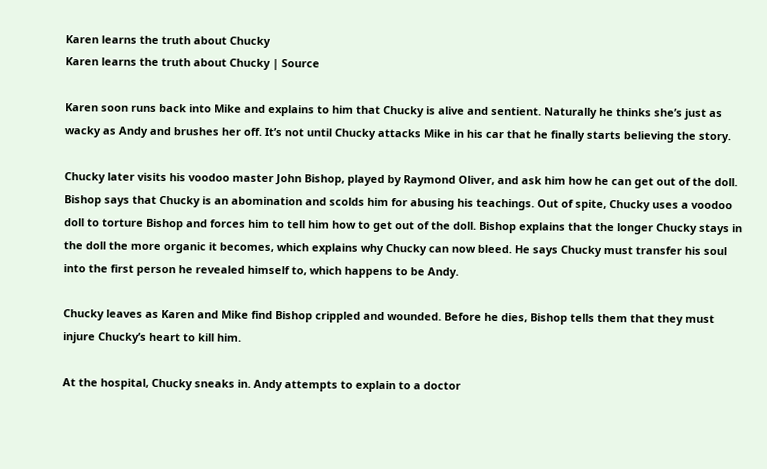Karen learns the truth about Chucky
Karen learns the truth about Chucky | Source

Karen soon runs back into Mike and explains to him that Chucky is alive and sentient. Naturally he thinks she’s just as wacky as Andy and brushes her off. It’s not until Chucky attacks Mike in his car that he finally starts believing the story.

Chucky later visits his voodoo master John Bishop, played by Raymond Oliver, and ask him how he can get out of the doll. Bishop says that Chucky is an abomination and scolds him for abusing his teachings. Out of spite, Chucky uses a voodoo doll to torture Bishop and forces him to tell him how to get out of the doll. Bishop explains that the longer Chucky stays in the doll the more organic it becomes, which explains why Chucky can now bleed. He says Chucky must transfer his soul into the first person he revealed himself to, which happens to be Andy.

Chucky leaves as Karen and Mike find Bishop crippled and wounded. Before he dies, Bishop tells them that they must injure Chucky’s heart to kill him.

At the hospital, Chucky sneaks in. Andy attempts to explain to a doctor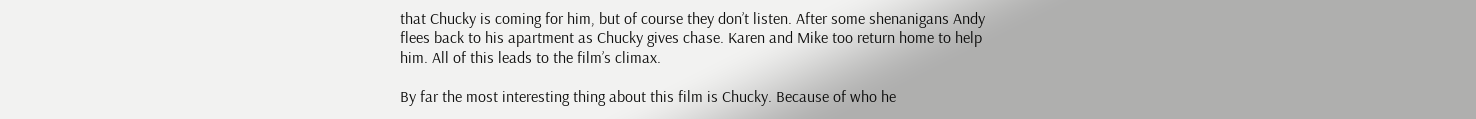that Chucky is coming for him, but of course they don’t listen. After some shenanigans Andy flees back to his apartment as Chucky gives chase. Karen and Mike too return home to help him. All of this leads to the film’s climax.

By far the most interesting thing about this film is Chucky. Because of who he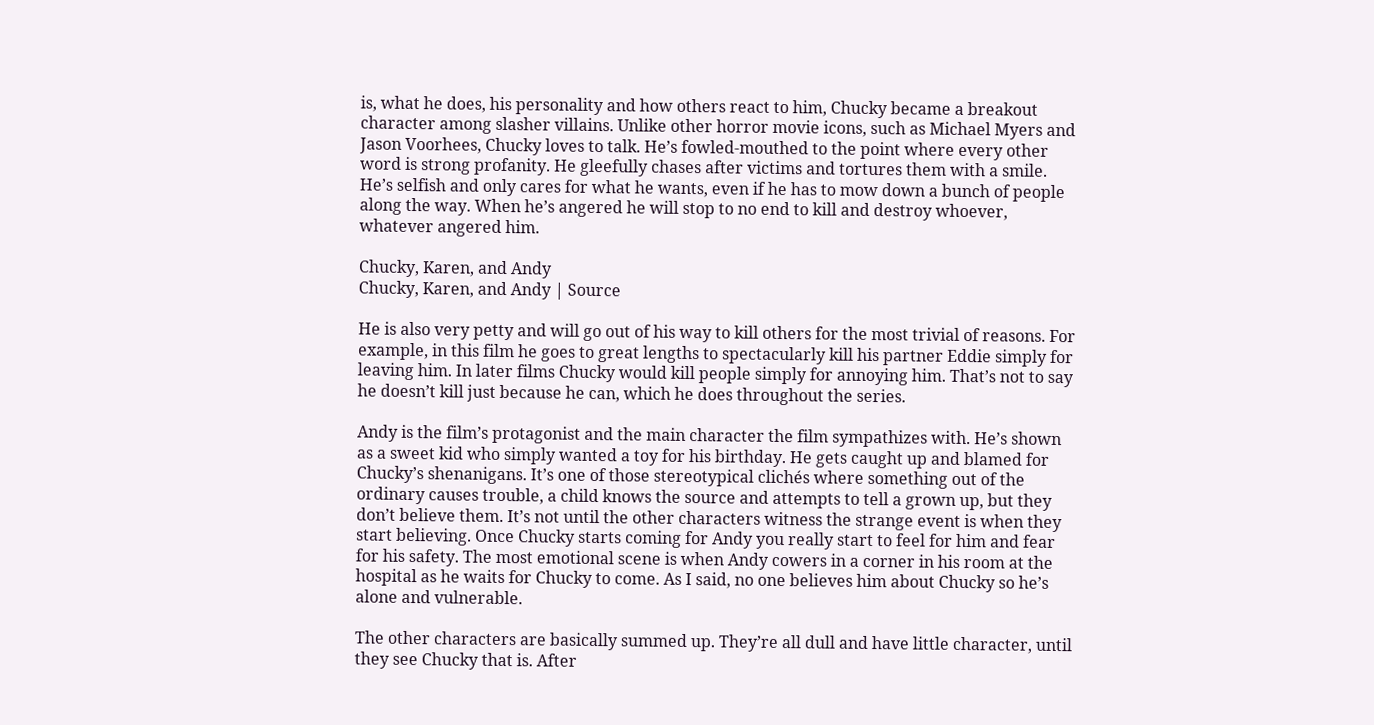is, what he does, his personality and how others react to him, Chucky became a breakout character among slasher villains. Unlike other horror movie icons, such as Michael Myers and Jason Voorhees, Chucky loves to talk. He’s fowled-mouthed to the point where every other word is strong profanity. He gleefully chases after victims and tortures them with a smile. He’s selfish and only cares for what he wants, even if he has to mow down a bunch of people along the way. When he’s angered he will stop to no end to kill and destroy whoever, whatever angered him.

Chucky, Karen, and Andy
Chucky, Karen, and Andy | Source

He is also very petty and will go out of his way to kill others for the most trivial of reasons. For example, in this film he goes to great lengths to spectacularly kill his partner Eddie simply for leaving him. In later films Chucky would kill people simply for annoying him. That’s not to say he doesn’t kill just because he can, which he does throughout the series.

Andy is the film’s protagonist and the main character the film sympathizes with. He’s shown as a sweet kid who simply wanted a toy for his birthday. He gets caught up and blamed for Chucky’s shenanigans. It’s one of those stereotypical clichés where something out of the ordinary causes trouble, a child knows the source and attempts to tell a grown up, but they don’t believe them. It’s not until the other characters witness the strange event is when they start believing. Once Chucky starts coming for Andy you really start to feel for him and fear for his safety. The most emotional scene is when Andy cowers in a corner in his room at the hospital as he waits for Chucky to come. As I said, no one believes him about Chucky so he’s alone and vulnerable.

The other characters are basically summed up. They’re all dull and have little character, until they see Chucky that is. After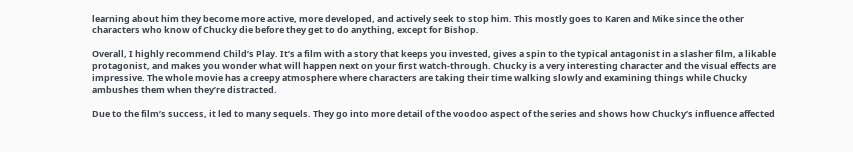learning about him they become more active, more developed, and actively seek to stop him. This mostly goes to Karen and Mike since the other characters who know of Chucky die before they get to do anything, except for Bishop.

Overall, I highly recommend Child’s Play. It’s a film with a story that keeps you invested, gives a spin to the typical antagonist in a slasher film, a likable protagonist, and makes you wonder what will happen next on your first watch-through. Chucky is a very interesting character and the visual effects are impressive. The whole movie has a creepy atmosphere where characters are taking their time walking slowly and examining things while Chucky ambushes them when they’re distracted.

Due to the film’s success, it led to many sequels. They go into more detail of the voodoo aspect of the series and shows how Chucky’s influence affected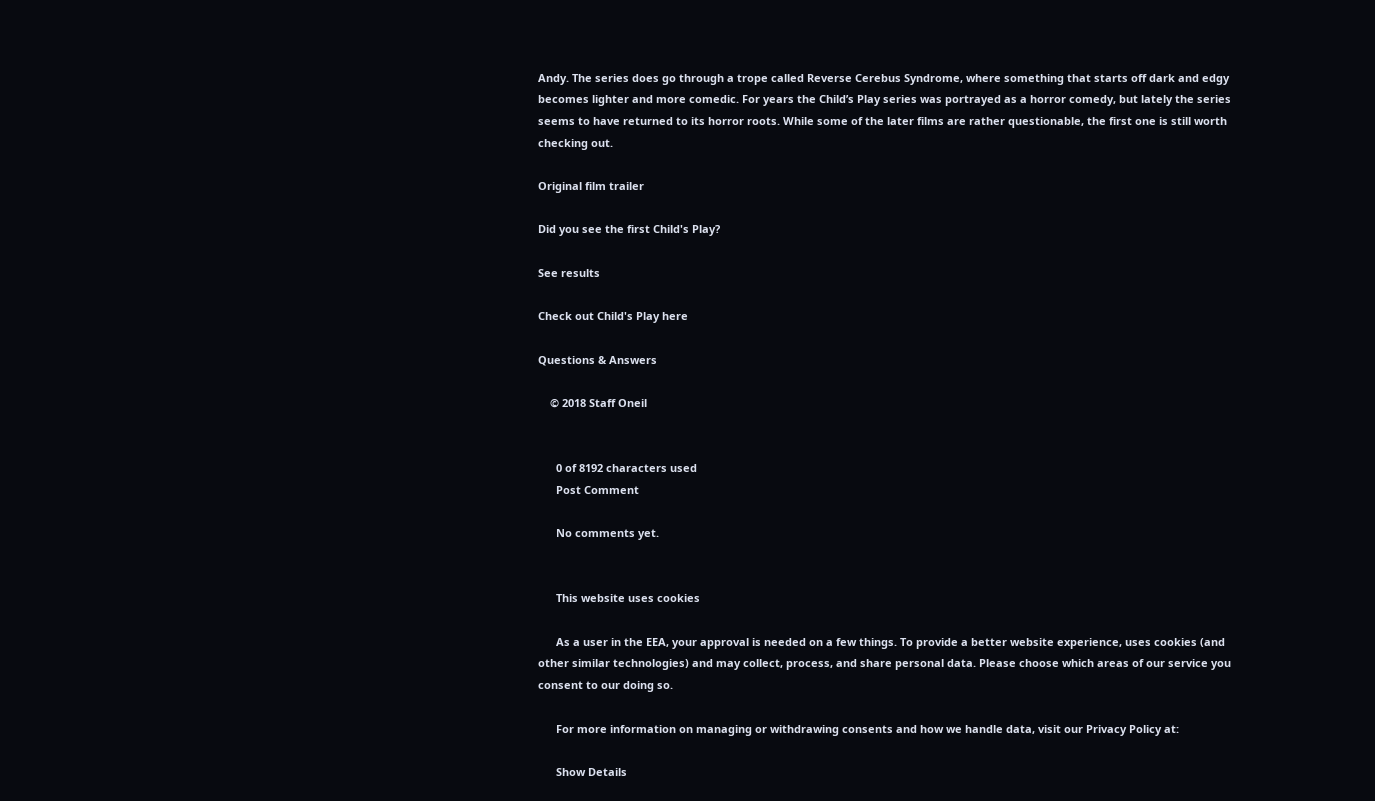Andy. The series does go through a trope called Reverse Cerebus Syndrome, where something that starts off dark and edgy becomes lighter and more comedic. For years the Child’s Play series was portrayed as a horror comedy, but lately the series seems to have returned to its horror roots. While some of the later films are rather questionable, the first one is still worth checking out.

Original film trailer

Did you see the first Child's Play?

See results

Check out Child's Play here

Questions & Answers

    © 2018 Staff Oneil


      0 of 8192 characters used
      Post Comment

      No comments yet.


      This website uses cookies

      As a user in the EEA, your approval is needed on a few things. To provide a better website experience, uses cookies (and other similar technologies) and may collect, process, and share personal data. Please choose which areas of our service you consent to our doing so.

      For more information on managing or withdrawing consents and how we handle data, visit our Privacy Policy at:

      Show Details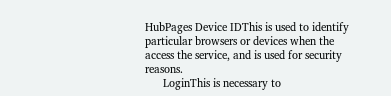HubPages Device IDThis is used to identify particular browsers or devices when the access the service, and is used for security reasons.
      LoginThis is necessary to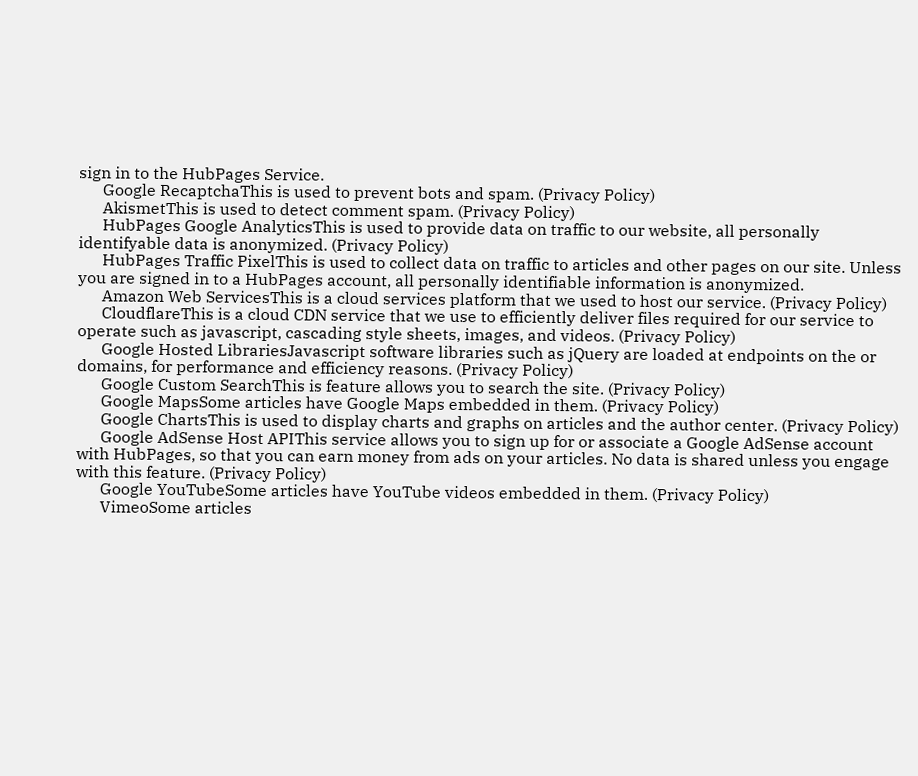sign in to the HubPages Service.
      Google RecaptchaThis is used to prevent bots and spam. (Privacy Policy)
      AkismetThis is used to detect comment spam. (Privacy Policy)
      HubPages Google AnalyticsThis is used to provide data on traffic to our website, all personally identifyable data is anonymized. (Privacy Policy)
      HubPages Traffic PixelThis is used to collect data on traffic to articles and other pages on our site. Unless you are signed in to a HubPages account, all personally identifiable information is anonymized.
      Amazon Web ServicesThis is a cloud services platform that we used to host our service. (Privacy Policy)
      CloudflareThis is a cloud CDN service that we use to efficiently deliver files required for our service to operate such as javascript, cascading style sheets, images, and videos. (Privacy Policy)
      Google Hosted LibrariesJavascript software libraries such as jQuery are loaded at endpoints on the or domains, for performance and efficiency reasons. (Privacy Policy)
      Google Custom SearchThis is feature allows you to search the site. (Privacy Policy)
      Google MapsSome articles have Google Maps embedded in them. (Privacy Policy)
      Google ChartsThis is used to display charts and graphs on articles and the author center. (Privacy Policy)
      Google AdSense Host APIThis service allows you to sign up for or associate a Google AdSense account with HubPages, so that you can earn money from ads on your articles. No data is shared unless you engage with this feature. (Privacy Policy)
      Google YouTubeSome articles have YouTube videos embedded in them. (Privacy Policy)
      VimeoSome articles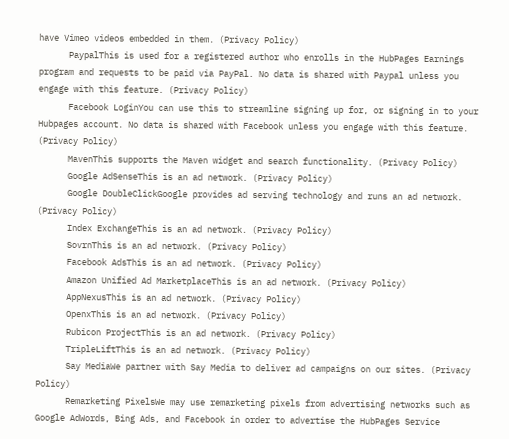have Vimeo videos embedded in them. (Privacy Policy)
      PaypalThis is used for a registered author who enrolls in the HubPages Earnings program and requests to be paid via PayPal. No data is shared with Paypal unless you engage with this feature. (Privacy Policy)
      Facebook LoginYou can use this to streamline signing up for, or signing in to your Hubpages account. No data is shared with Facebook unless you engage with this feature. (Privacy Policy)
      MavenThis supports the Maven widget and search functionality. (Privacy Policy)
      Google AdSenseThis is an ad network. (Privacy Policy)
      Google DoubleClickGoogle provides ad serving technology and runs an ad network. (Privacy Policy)
      Index ExchangeThis is an ad network. (Privacy Policy)
      SovrnThis is an ad network. (Privacy Policy)
      Facebook AdsThis is an ad network. (Privacy Policy)
      Amazon Unified Ad MarketplaceThis is an ad network. (Privacy Policy)
      AppNexusThis is an ad network. (Privacy Policy)
      OpenxThis is an ad network. (Privacy Policy)
      Rubicon ProjectThis is an ad network. (Privacy Policy)
      TripleLiftThis is an ad network. (Privacy Policy)
      Say MediaWe partner with Say Media to deliver ad campaigns on our sites. (Privacy Policy)
      Remarketing PixelsWe may use remarketing pixels from advertising networks such as Google AdWords, Bing Ads, and Facebook in order to advertise the HubPages Service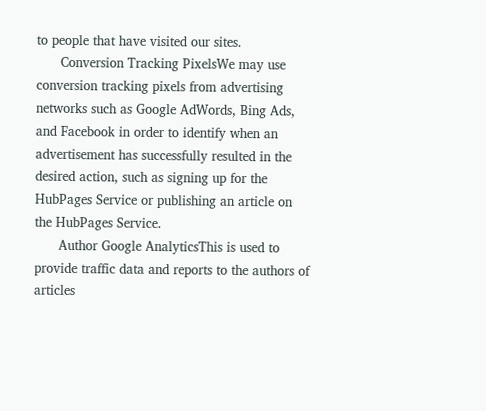to people that have visited our sites.
      Conversion Tracking PixelsWe may use conversion tracking pixels from advertising networks such as Google AdWords, Bing Ads, and Facebook in order to identify when an advertisement has successfully resulted in the desired action, such as signing up for the HubPages Service or publishing an article on the HubPages Service.
      Author Google AnalyticsThis is used to provide traffic data and reports to the authors of articles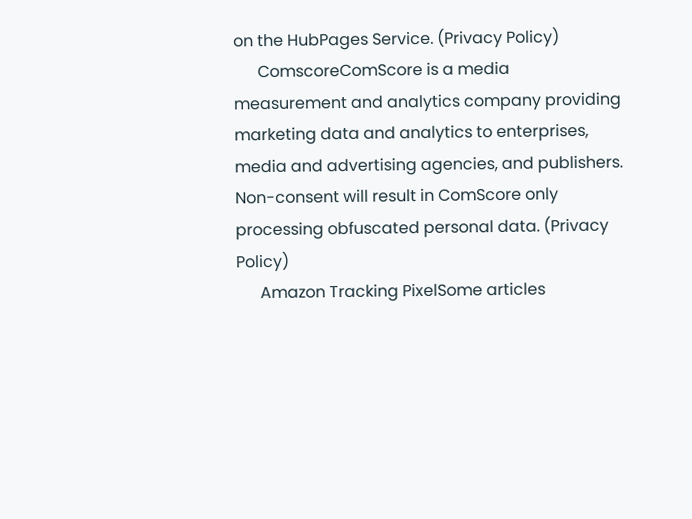on the HubPages Service. (Privacy Policy)
      ComscoreComScore is a media measurement and analytics company providing marketing data and analytics to enterprises, media and advertising agencies, and publishers. Non-consent will result in ComScore only processing obfuscated personal data. (Privacy Policy)
      Amazon Tracking PixelSome articles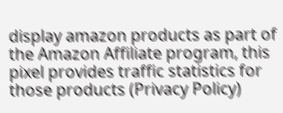display amazon products as part of the Amazon Affiliate program, this pixel provides traffic statistics for those products (Privacy Policy)